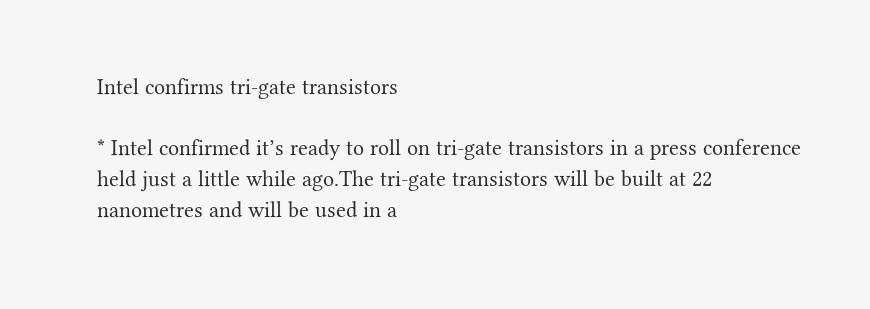Intel confirms tri-gate transistors

* Intel confirmed it’s ready to roll on tri-gate transistors in a press conference held just a little while ago.The tri-gate transistors will be built at 22 nanometres and will be used in a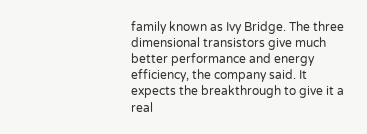family known as Ivy Bridge. The three dimensional transistors give much better performance and energy efficiency, the company said. It expects the breakthrough to give it a real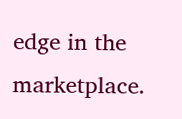edge in the marketplace.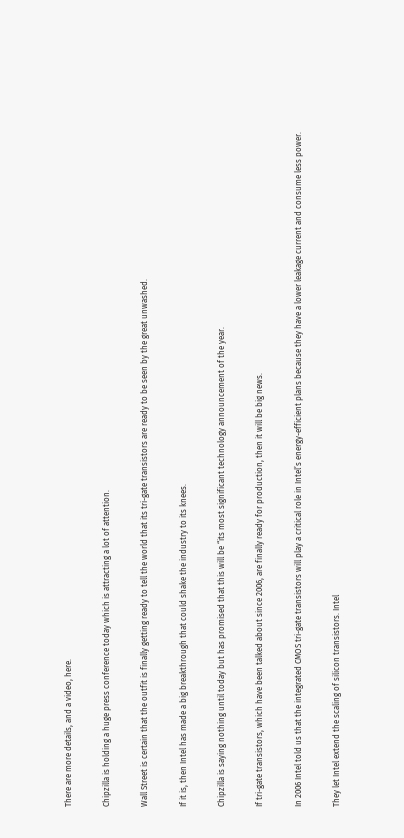There are more details, and a video, here.

Chipzilla is holding a huge press conference today which is attracting a lot of attention.

Wall Street is certain that the outfit is finally getting ready to tell the world that its tri-gate transistors are ready to be seen by the great unwashed.

If it is, then Intel has made a big breakthrough that could shake the industry to its knees.

Chipzilla is saying nothing until today but has promised that this will be “its most significant technology announcement of the year.

If tri-gate transistors, which have been talked about since 2006, are finally ready for production, then it will be big news.

In 2006 Intel told us that the integrated CMOS tri-gate transistors will play a critical role in Intel’s energy-efficient plans because they have a lower leakage current and consume less power.

They let Intel extend the scaling of silicon transistors. Intel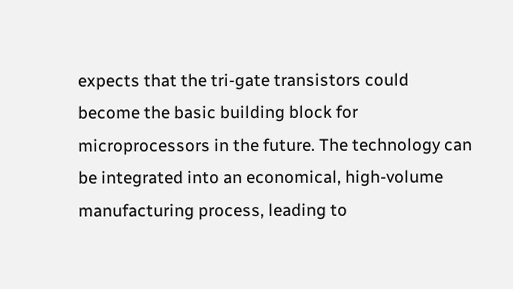expects that the tri-gate transistors could become the basic building block for microprocessors in the future. The technology can be integrated into an economical, high-volume manufacturing process, leading to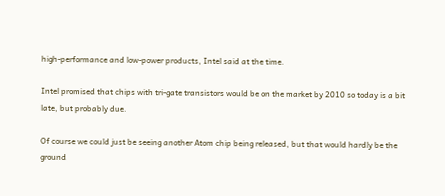high-performance and low-power products, Intel said at the time.

Intel promised that chips with tri-gate transistors would be on the market by 2010 so today is a bit late, but probably due.

Of course we could just be seeing another Atom chip being released, but that would hardly be the ground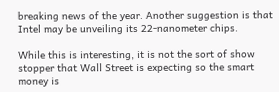breaking news of the year. Another suggestion is that Intel may be unveiling its 22-nanometer chips.

While this is interesting, it is not the sort of show stopper that Wall Street is expecting so the smart money is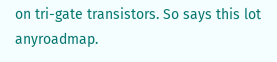on tri-gate transistors. So says this lot anyroadmap.